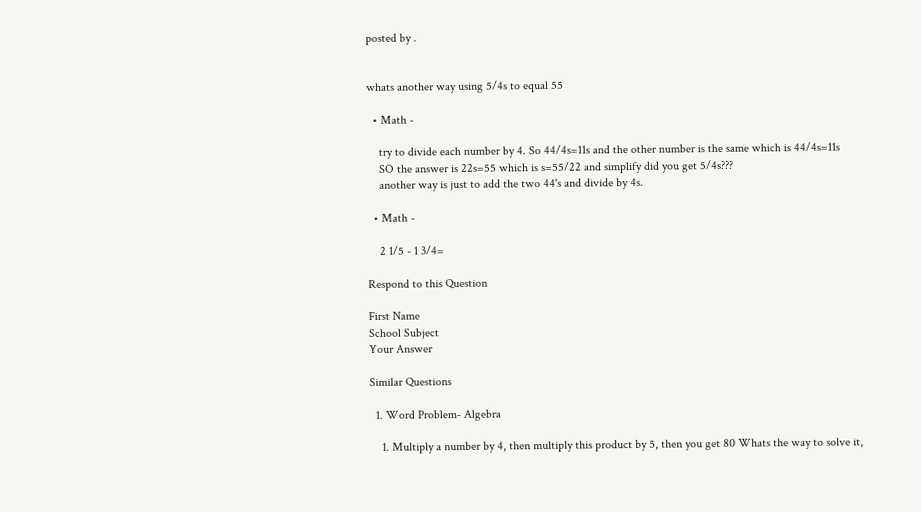posted by .


whats another way using 5/4s to equal 55

  • Math -

    try to divide each number by 4. So 44/4s=11s and the other number is the same which is 44/4s=11s
    SO the answer is 22s=55 which is s=55/22 and simplify did you get 5/4s???
    another way is just to add the two 44's and divide by 4s.

  • Math -

    2 1/5 - 1 3/4=

Respond to this Question

First Name
School Subject
Your Answer

Similar Questions

  1. Word Problem- Algebra

    1. Multiply a number by 4, then multiply this product by 5, then you get 80 Whats the way to solve it,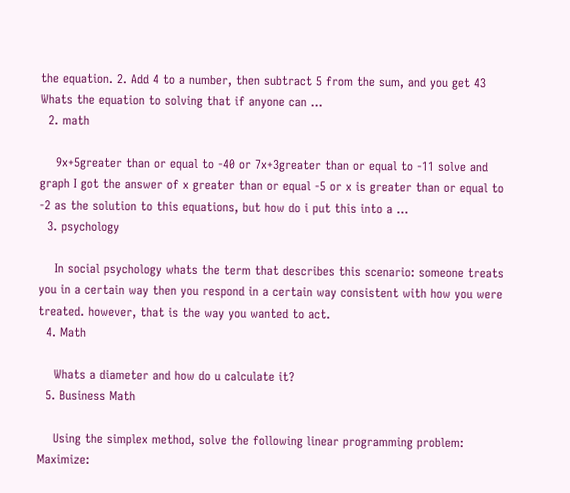the equation. 2. Add 4 to a number, then subtract 5 from the sum, and you get 43 Whats the equation to solving that if anyone can …
  2. math

    9x+5greater than or equal to -40 or 7x+3greater than or equal to -11 solve and graph I got the answer of x greater than or equal -5 or x is greater than or equal to -2 as the solution to this equations, but how do i put this into a …
  3. psychology

    In social psychology whats the term that describes this scenario: someone treats you in a certain way then you respond in a certain way consistent with how you were treated. however, that is the way you wanted to act.
  4. Math

    Whats a diameter and how do u calculate it?
  5. Business Math

    Using the simplex method, solve the following linear programming problem: Maximize: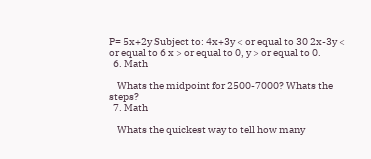P= 5x+2y Subject to: 4x+3y < or equal to 30 2x-3y < or equal to 6 x > or equal to 0, y > or equal to 0.
  6. Math

    Whats the midpoint for 2500-7000? Whats the steps?
  7. Math

    Whats the quickest way to tell how many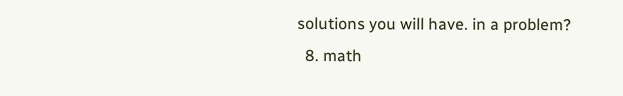solutions you will have. in a problem?
  8. math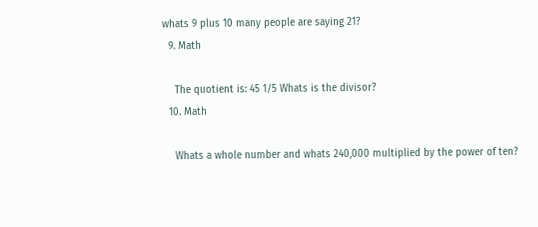whats 9 plus 10 many people are saying 21?
  9. Math

    The quotient is: 45 1/5 Whats is the divisor?
  10. Math

    Whats a whole number and whats 240,000 multiplied by the power of ten?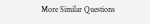More Similar Questions